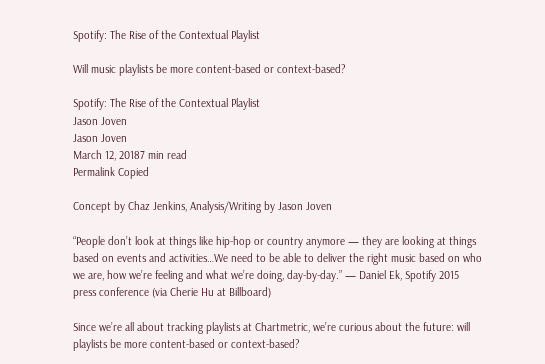Spotify: The Rise of the Contextual Playlist

Will music playlists be more content-based or context-based?

Spotify: The Rise of the Contextual Playlist
Jason Joven
Jason Joven
March 12, 20187 min read
Permalink Copied

Concept by Chaz Jenkins, Analysis/Writing by Jason Joven

“People don’t look at things like hip-hop or country anymore — they are looking at things based on events and activities…We need to be able to deliver the right music based on who we are, how we’re feeling and what we’re doing, day-by-day.” — Daniel Ek, Spotify 2015 press conference (via Cherie Hu at Billboard)

Since we’re all about tracking playlists at Chartmetric, we’re curious about the future: will playlists be more content-based or context-based?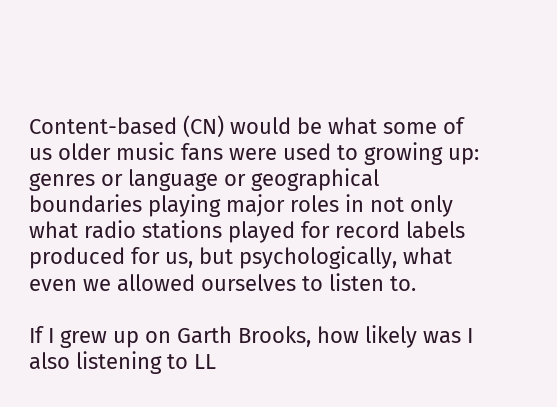Content-based (CN) would be what some of us older music fans were used to growing up: genres or language or geographical boundaries playing major roles in not only what radio stations played for record labels produced for us, but psychologically, what even we allowed ourselves to listen to.

If I grew up on Garth Brooks, how likely was I also listening to LL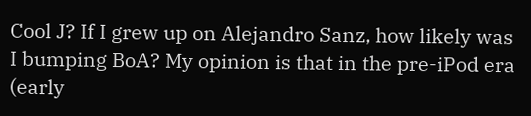Cool J? If I grew up on Alejandro Sanz, how likely was I bumping BoA? My opinion is that in the pre-iPod era (early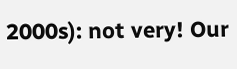2000s): not very! Our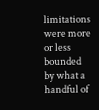limitations were more or less bounded by what a handful of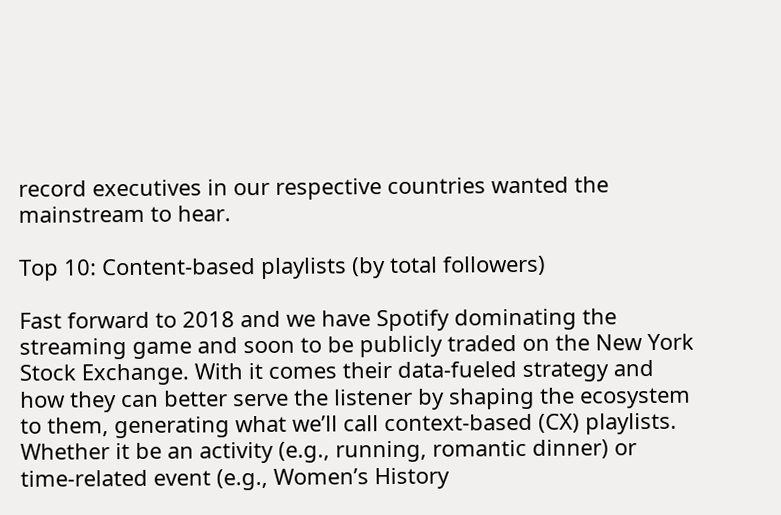record executives in our respective countries wanted the mainstream to hear.

Top 10: Content-based playlists (by total followers)

Fast forward to 2018 and we have Spotify dominating the streaming game and soon to be publicly traded on the New York Stock Exchange. With it comes their data-fueled strategy and how they can better serve the listener by shaping the ecosystem to them, generating what we’ll call context-based (CX) playlists. Whether it be an activity (e.g., running, romantic dinner) or time-related event (e.g., Women’s History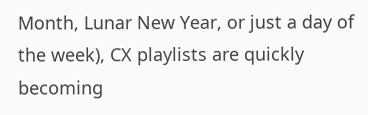Month, Lunar New Year, or just a day of the week), CX playlists are quickly becoming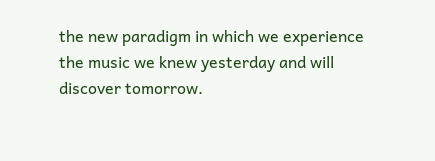the new paradigm in which we experience the music we knew yesterday and will discover tomorrow.